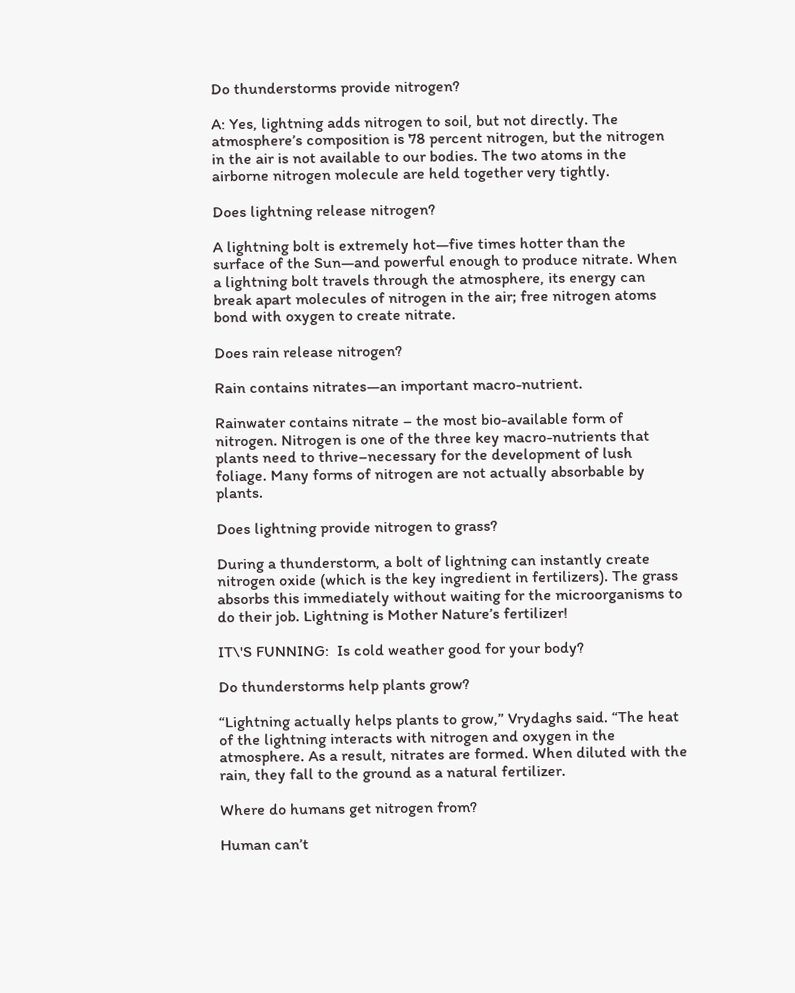Do thunderstorms provide nitrogen?

A: Yes, lightning adds nitrogen to soil, but not directly. The atmosphere’s composition is 78 percent nitrogen, but the nitrogen in the air is not available to our bodies. The two atoms in the airborne nitrogen molecule are held together very tightly.

Does lightning release nitrogen?

A lightning bolt is extremely hot—five times hotter than the surface of the Sun—and powerful enough to produce nitrate. When a lightning bolt travels through the atmosphere, its energy can break apart molecules of nitrogen in the air; free nitrogen atoms bond with oxygen to create nitrate.

Does rain release nitrogen?

Rain contains nitrates—an important macro-nutrient.

Rainwater contains nitrate – the most bio-available form of nitrogen. Nitrogen is one of the three key macro-nutrients that plants need to thrive–necessary for the development of lush foliage. Many forms of nitrogen are not actually absorbable by plants.

Does lightning provide nitrogen to grass?

During a thunderstorm, a bolt of lightning can instantly create nitrogen oxide (which is the key ingredient in fertilizers). The grass absorbs this immediately without waiting for the microorganisms to do their job. Lightning is Mother Nature’s fertilizer!

IT\'S FUNNING:  Is cold weather good for your body?

Do thunderstorms help plants grow?

“Lightning actually helps plants to grow,” Vrydaghs said. “The heat of the lightning interacts with nitrogen and oxygen in the atmosphere. As a result, nitrates are formed. When diluted with the rain, they fall to the ground as a natural fertilizer.

Where do humans get nitrogen from?

Human can’t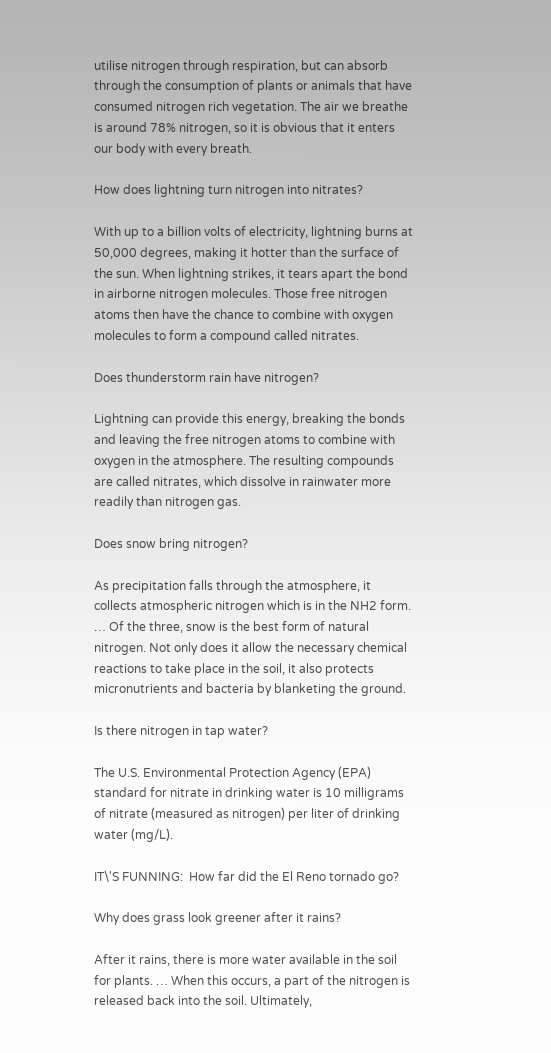utilise nitrogen through respiration, but can absorb through the consumption of plants or animals that have consumed nitrogen rich vegetation. The air we breathe is around 78% nitrogen, so it is obvious that it enters our body with every breath.

How does lightning turn nitrogen into nitrates?

With up to a billion volts of electricity, lightning burns at 50,000 degrees, making it hotter than the surface of the sun. When lightning strikes, it tears apart the bond in airborne nitrogen molecules. Those free nitrogen atoms then have the chance to combine with oxygen molecules to form a compound called nitrates.

Does thunderstorm rain have nitrogen?

Lightning can provide this energy, breaking the bonds and leaving the free nitrogen atoms to combine with oxygen in the atmosphere. The resulting compounds are called nitrates, which dissolve in rainwater more readily than nitrogen gas.

Does snow bring nitrogen?

As precipitation falls through the atmosphere, it collects atmospheric nitrogen which is in the NH2 form. … Of the three, snow is the best form of natural nitrogen. Not only does it allow the necessary chemical reactions to take place in the soil, it also protects micronutrients and bacteria by blanketing the ground.

Is there nitrogen in tap water?

The U.S. Environmental Protection Agency (EPA) standard for nitrate in drinking water is 10 milligrams of nitrate (measured as nitrogen) per liter of drinking water (mg/L).

IT\'S FUNNING:  How far did the El Reno tornado go?

Why does grass look greener after it rains?

After it rains, there is more water available in the soil for plants. … When this occurs, a part of the nitrogen is released back into the soil. Ultimately,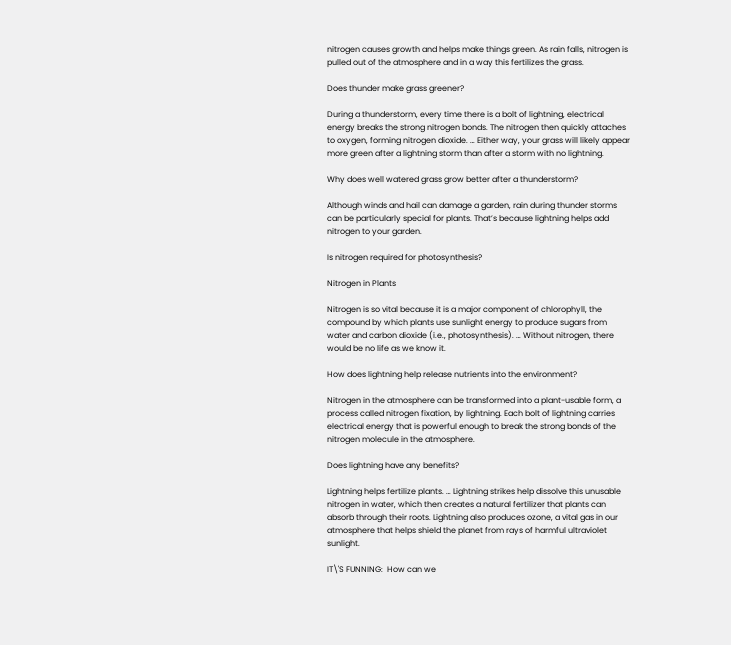nitrogen causes growth and helps make things green. As rain falls, nitrogen is pulled out of the atmosphere and in a way this fertilizes the grass.

Does thunder make grass greener?

During a thunderstorm, every time there is a bolt of lightning, electrical energy breaks the strong nitrogen bonds. The nitrogen then quickly attaches to oxygen, forming nitrogen dioxide. … Either way, your grass will likely appear more green after a lightning storm than after a storm with no lightning.

Why does well watered grass grow better after a thunderstorm?

Although winds and hail can damage a garden, rain during thunder storms can be particularly special for plants. That’s because lightning helps add nitrogen to your garden.

Is nitrogen required for photosynthesis?

Nitrogen in Plants

Nitrogen is so vital because it is a major component of chlorophyll, the compound by which plants use sunlight energy to produce sugars from water and carbon dioxide (i.e., photosynthesis). … Without nitrogen, there would be no life as we know it.

How does lightning help release nutrients into the environment?

Nitrogen in the atmosphere can be transformed into a plant-usable form, a process called nitrogen fixation, by lightning. Each bolt of lightning carries electrical energy that is powerful enough to break the strong bonds of the nitrogen molecule in the atmosphere.

Does lightning have any benefits?

Lightning helps fertilize plants. … Lightning strikes help dissolve this unusable nitrogen in water, which then creates a natural fertilizer that plants can absorb through their roots. Lightning also produces ozone, a vital gas in our atmosphere that helps shield the planet from rays of harmful ultraviolet sunlight.

IT\'S FUNNING:  How can we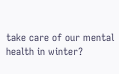take care of our mental health in winter?